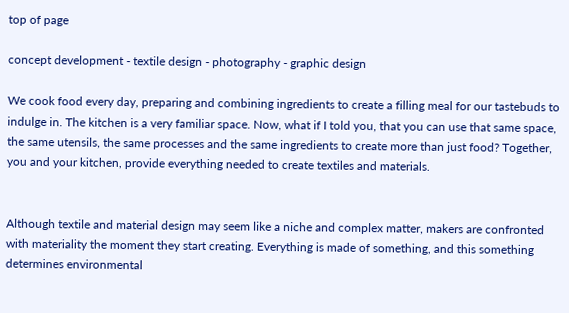top of page

concept development - textile design - photography - graphic design

We cook food every day, preparing and combining ingredients to create a filling meal for our tastebuds to indulge in. The kitchen is a very familiar space. Now, what if I told you, that you can use that same space, the same utensils, the same processes and the same ingredients to create more than just food? Together, you and your kitchen, provide everything needed to create textiles and materials.


Although textile and material design may seem like a niche and complex matter, makers are confronted with materiality the moment they start creating. Everything is made of something, and this something determines environmental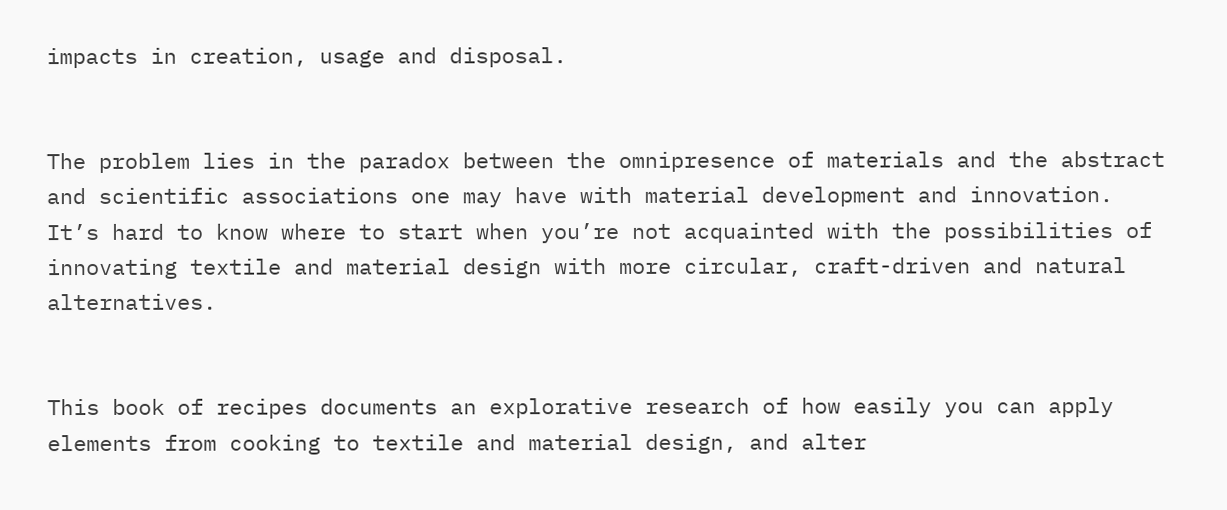impacts in creation, usage and disposal.


The problem lies in the paradox between the omnipresence of materials and the abstract and scientific associations one may have with material development and innovation. It’s hard to know where to start when you’re not acquainted with the possibilities of innovating textile and material design with more circular, craft-driven and natural alternatives.


This book of recipes documents an explorative research of how easily you can apply elements from cooking to textile and material design, and alter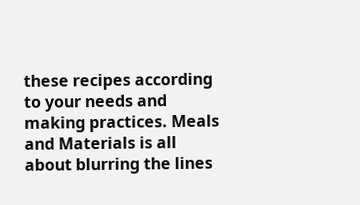these recipes according to your needs and making practices. Meals and Materials is all about blurring the lines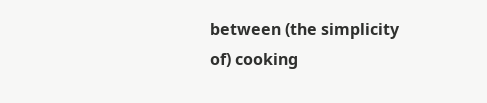between (the simplicity of) cooking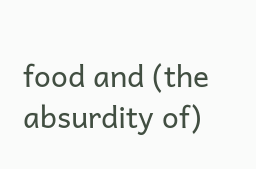food and (the absurdity of)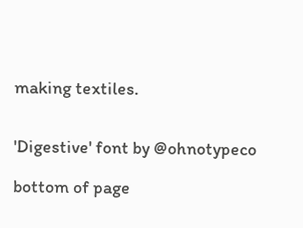making textiles.


'Digestive' font by @ohnotypeco

bottom of page